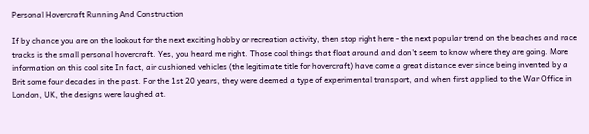Personal Hovercraft Running And Construction

If by chance you are on the lookout for the next exciting hobby or recreation activity, then stop right here - the next popular trend on the beaches and race tracks is the small personal hovercraft. Yes, you heard me right. Those cool things that float around and don't seem to know where they are going. More information on this cool site In fact, air cushioned vehicles (the legitimate title for hovercraft) have come a great distance ever since being invented by a Brit some four decades in the past. For the 1st 20 years, they were deemed a type of experimental transport, and when first applied to the War Office in London, UK, the designs were laughed at.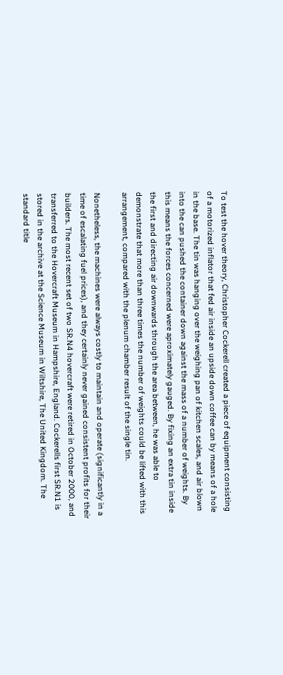To test the hover theory, Christopher Cockerell created a piece of equipment consisting of a motorized inflator that fed air inside an upside down coffee can by means of a hole in the base. The tin was hanging over the weighing pan of kitchen scales, and air blown into the can pushed the container down against the mass of a number of weights. By this means the forces concerned were aproximately gauged. By fixing an extra tin inside the first and directing air downwards through the area between, he was able to demonstrate that more than three times the number of weights could be lifted with this arrangement, compared with the plenum chamber result of the single tin.

Nonetheless, the machines were always costly to maintain and operate (significantly in a time of escalating fuel prices), and they certainly never gained consistent profits for their builders. The most recent set of two SR.N4 hovercraft were retired in October 2000, and transferred to the Hovercraft Museum in Hampshire, England. Cockerells first SR.N1 is stored in the archive at the Science Museum in Wiltshire, The United Kingdom. The standard title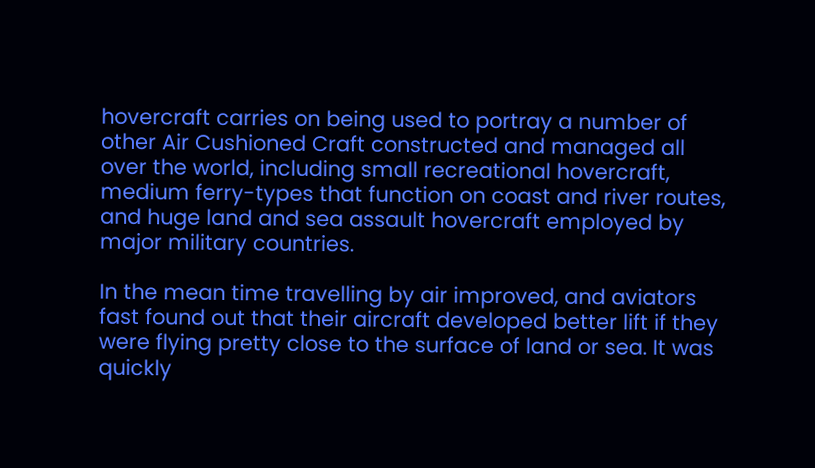hovercraft carries on being used to portray a number of other Air Cushioned Craft constructed and managed all over the world, including small recreational hovercraft, medium ferry-types that function on coast and river routes, and huge land and sea assault hovercraft employed by major military countries.

In the mean time travelling by air improved, and aviators fast found out that their aircraft developed better lift if they were flying pretty close to the surface of land or sea. It was quickly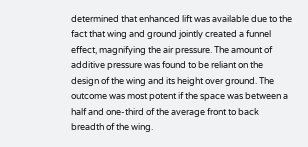determined that enhanced lift was available due to the fact that wing and ground jointly created a funnel effect, magnifying the air pressure. The amount of additive pressure was found to be reliant on the design of the wing and its height over ground. The outcome was most potent if the space was between a half and one-third of the average front to back breadth of the wing.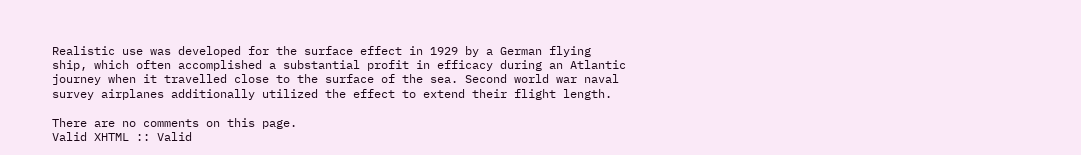Realistic use was developed for the surface effect in 1929 by a German flying ship, which often accomplished a substantial profit in efficacy during an Atlantic journey when it travelled close to the surface of the sea. Second world war naval survey airplanes additionally utilized the effect to extend their flight length.

There are no comments on this page.
Valid XHTML :: Valid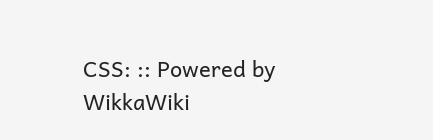CSS: :: Powered by WikkaWiki